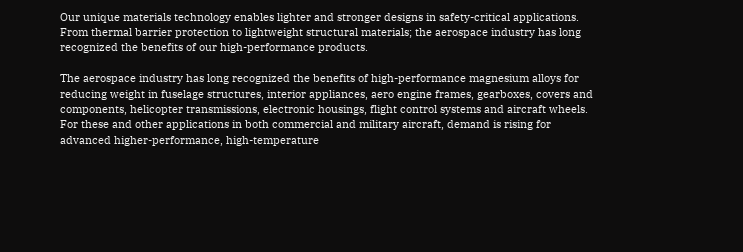Our unique materials technology enables lighter and stronger designs in safety-critical applications. From thermal barrier protection to lightweight structural materials; the aerospace industry has long recognized the benefits of our high-performance products.

The aerospace industry has long recognized the benefits of high-performance magnesium alloys for reducing weight in fuselage structures, interior appliances, aero engine frames, gearboxes, covers and components, helicopter transmissions, electronic housings, flight control systems and aircraft wheels. For these and other applications in both commercial and military aircraft, demand is rising for advanced higher-performance, high-temperature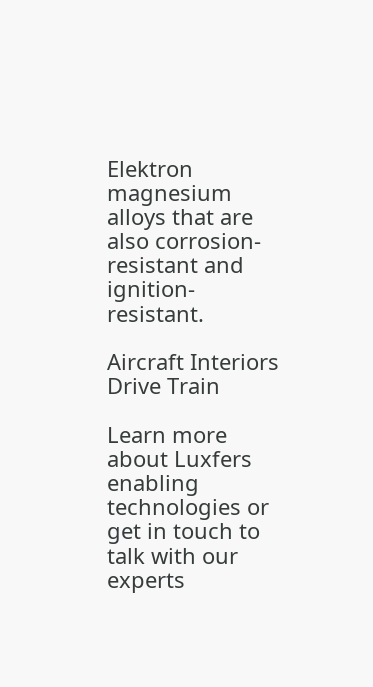Elektron magnesium alloys that are also corrosion-resistant and ignition-resistant.

Aircraft Interiors
Drive Train

Learn more about Luxfers enabling technologies or get in touch to talk with our experts